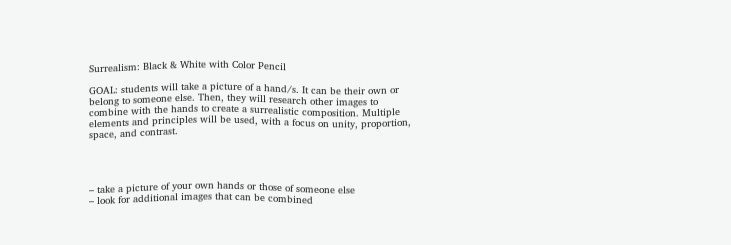Surrealism: Black & White with Color Pencil

GOAL: students will take a picture of a hand/s. It can be their own or belong to someone else. Then, they will research other images to combine with the hands to create a surrealistic composition. Multiple elements and principles will be used, with a focus on unity, proportion, space, and contrast.




– take a picture of your own hands or those of someone else
– look for additional images that can be combined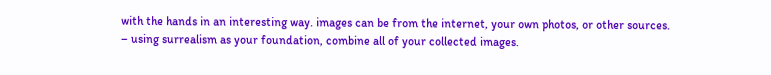with the hands in an interesting way. images can be from the internet, your own photos, or other sources.
– using surrealism as your foundation, combine all of your collected images.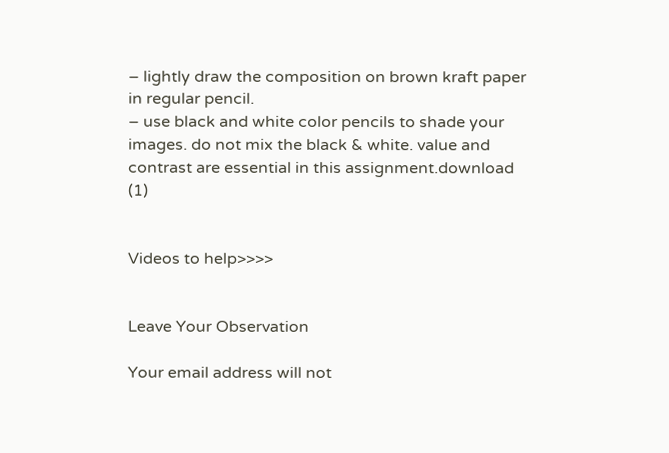– lightly draw the composition on brown kraft paper in regular pencil.
– use black and white color pencils to shade your images. do not mix the black & white. value and contrast are essential in this assignment.download (1)


Videos to help>>>>


Leave Your Observation

Your email address will not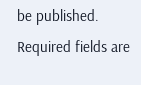be published. Required fields are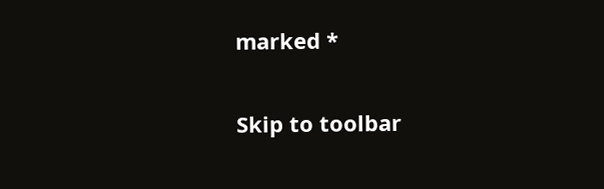marked *

Skip to toolbar